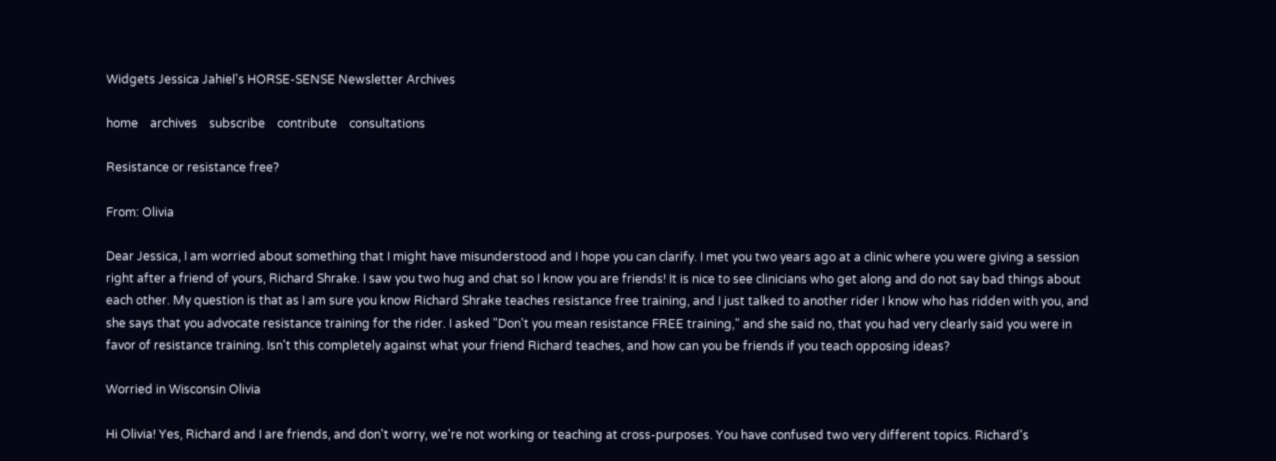Widgets Jessica Jahiel's HORSE-SENSE Newsletter Archives

home    archives    subscribe    contribute    consultations

Resistance or resistance free?

From: Olivia

Dear Jessica, I am worried about something that I might have misunderstood and I hope you can clarify. I met you two years ago at a clinic where you were giving a session right after a friend of yours, Richard Shrake. I saw you two hug and chat so I know you are friends! It is nice to see clinicians who get along and do not say bad things about each other. My question is that as I am sure you know Richard Shrake teaches resistance free training, and I just talked to another rider I know who has ridden with you, and she says that you advocate resistance training for the rider. I asked "Don't you mean resistance FREE training," and she said no, that you had very clearly said you were in favor of resistance training. Isn't this completely against what your friend Richard teaches, and how can you be friends if you teach opposing ideas?

Worried in Wisconsin Olivia

Hi Olivia! Yes, Richard and I are friends, and don't worry, we're not working or teaching at cross-purposes. You have confused two very different topics. Richard's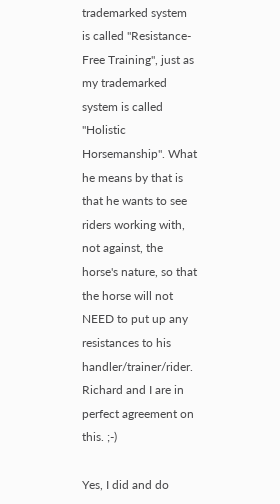trademarked system is called "Resistance-Free Training", just as my trademarked system is called "Holistic Horsemanship". What he means by that is that he wants to see riders working with, not against, the horse's nature, so that the horse will not NEED to put up any resistances to his handler/trainer/rider. Richard and I are in perfect agreement on this. ;-)

Yes, I did and do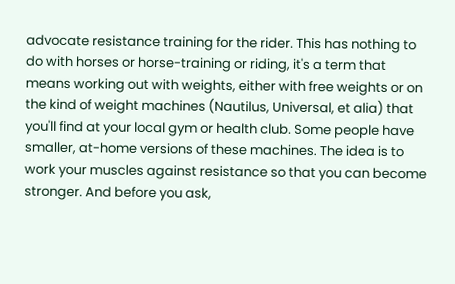advocate resistance training for the rider. This has nothing to do with horses or horse-training or riding, it's a term that means working out with weights, either with free weights or on the kind of weight machines (Nautilus, Universal, et alia) that you'll find at your local gym or health club. Some people have smaller, at-home versions of these machines. The idea is to work your muscles against resistance so that you can become stronger. And before you ask,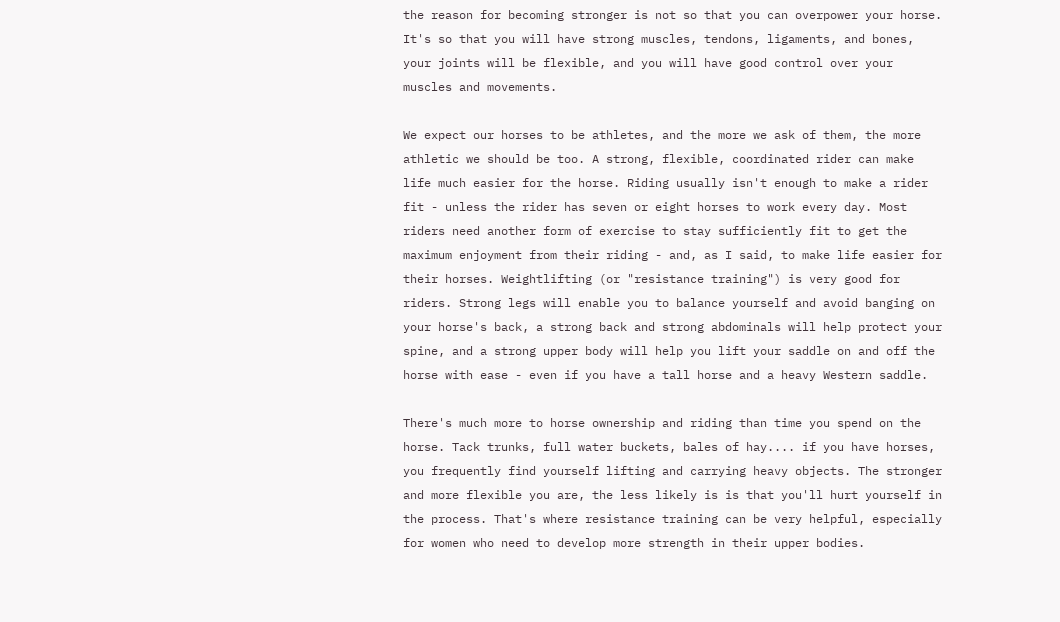the reason for becoming stronger is not so that you can overpower your horse. It's so that you will have strong muscles, tendons, ligaments, and bones, your joints will be flexible, and you will have good control over your muscles and movements.

We expect our horses to be athletes, and the more we ask of them, the more athletic we should be too. A strong, flexible, coordinated rider can make life much easier for the horse. Riding usually isn't enough to make a rider fit - unless the rider has seven or eight horses to work every day. Most riders need another form of exercise to stay sufficiently fit to get the maximum enjoyment from their riding - and, as I said, to make life easier for their horses. Weightlifting (or "resistance training") is very good for riders. Strong legs will enable you to balance yourself and avoid banging on your horse's back, a strong back and strong abdominals will help protect your spine, and a strong upper body will help you lift your saddle on and off the horse with ease - even if you have a tall horse and a heavy Western saddle.

There's much more to horse ownership and riding than time you spend on the horse. Tack trunks, full water buckets, bales of hay.... if you have horses, you frequently find yourself lifting and carrying heavy objects. The stronger and more flexible you are, the less likely is is that you'll hurt yourself in the process. That's where resistance training can be very helpful, especially for women who need to develop more strength in their upper bodies.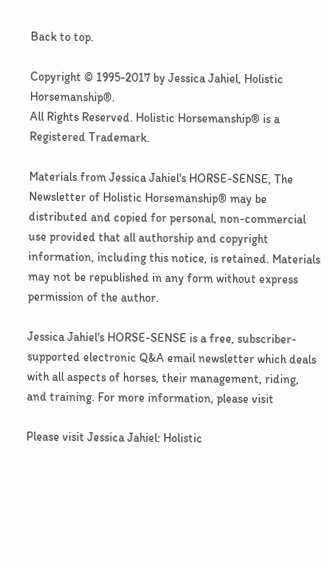Back to top.

Copyright © 1995-2017 by Jessica Jahiel, Holistic Horsemanship®.
All Rights Reserved. Holistic Horsemanship® is a Registered Trademark.

Materials from Jessica Jahiel's HORSE-SENSE, The Newsletter of Holistic Horsemanship® may be distributed and copied for personal, non-commercial use provided that all authorship and copyright information, including this notice, is retained. Materials may not be republished in any form without express permission of the author.

Jessica Jahiel's HORSE-SENSE is a free, subscriber-supported electronic Q&A email newsletter which deals with all aspects of horses, their management, riding, and training. For more information, please visit

Please visit Jessica Jahiel: Holistic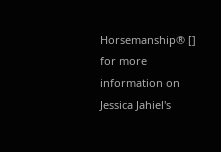Horsemanship® [] for more information on Jessica Jahiel's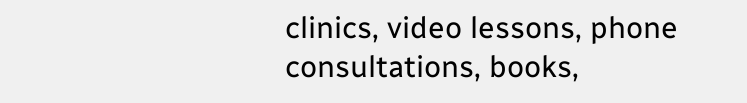clinics, video lessons, phone consultations, books,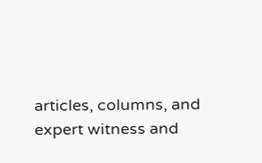articles, columns, and expert witness and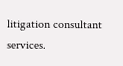litigation consultant services.